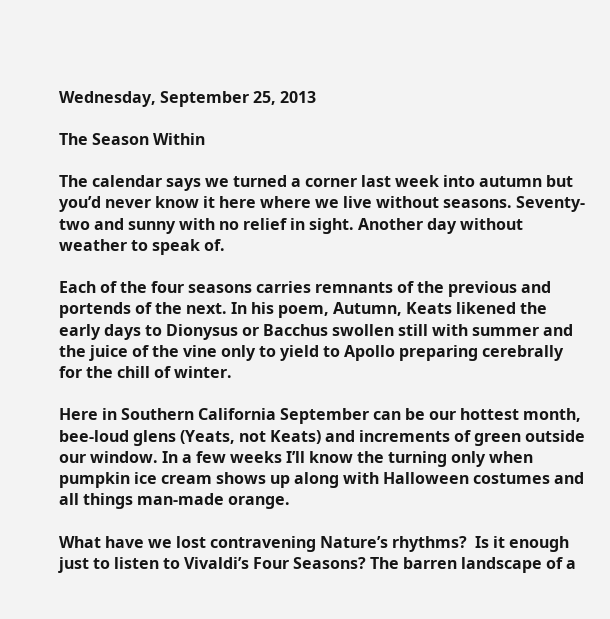Wednesday, September 25, 2013

The Season Within

The calendar says we turned a corner last week into autumn but you’d never know it here where we live without seasons. Seventy-two and sunny with no relief in sight. Another day without weather to speak of.

Each of the four seasons carries remnants of the previous and portends of the next. In his poem, Autumn, Keats likened the early days to Dionysus or Bacchus swollen still with summer and the juice of the vine only to yield to Apollo preparing cerebrally for the chill of winter.

Here in Southern California September can be our hottest month, bee-loud glens (Yeats, not Keats) and increments of green outside our window. In a few weeks I’ll know the turning only when pumpkin ice cream shows up along with Halloween costumes and all things man-made orange.

What have we lost contravening Nature’s rhythms?  Is it enough just to listen to Vivaldi’s Four Seasons? The barren landscape of a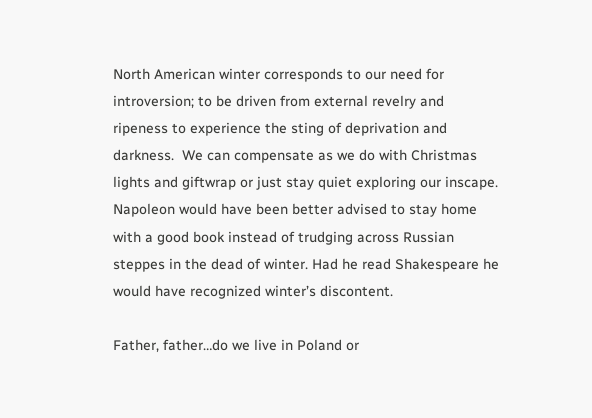North American winter corresponds to our need for introversion; to be driven from external revelry and ripeness to experience the sting of deprivation and darkness.  We can compensate as we do with Christmas lights and giftwrap or just stay quiet exploring our inscape. Napoleon would have been better advised to stay home with a good book instead of trudging across Russian steppes in the dead of winter. Had he read Shakespeare he would have recognized winter’s discontent.

Father, father…do we live in Poland or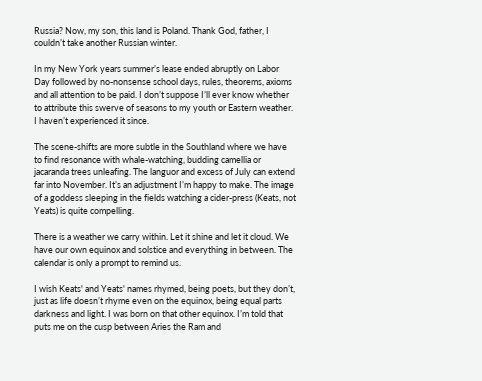Russia? Now, my son, this land is Poland. Thank God, father, I couldn’t take another Russian winter.

In my New York years summer’s lease ended abruptly on Labor Day followed by no-nonsense school days, rules, theorems, axioms and all attention to be paid. I don’t suppose I’ll ever know whether to attribute this swerve of seasons to my youth or Eastern weather. I haven’t experienced it since.

The scene-shifts are more subtle in the Southland where we have to find resonance with whale-watching, budding camellia or jacaranda trees unleafing. The languor and excess of July can extend far into November. It’s an adjustment I’m happy to make. The image of a goddess sleeping in the fields watching a cider-press (Keats, not Yeats) is quite compelling.

There is a weather we carry within. Let it shine and let it cloud. We have our own equinox and solstice and everything in between. The calendar is only a prompt to remind us.

I wish Keats' and Yeats' names rhymed, being poets, but they don’t, just as life doesn’t rhyme even on the equinox, being equal parts darkness and light. I was born on that other equinox. I’m told that puts me on the cusp between Aries the Ram and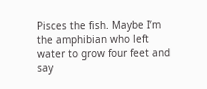Pisces the fish. Maybe I’m the amphibian who left water to grow four feet and say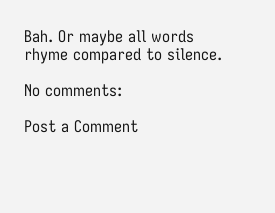Bah. Or maybe all words rhyme compared to silence.

No comments:

Post a Comment